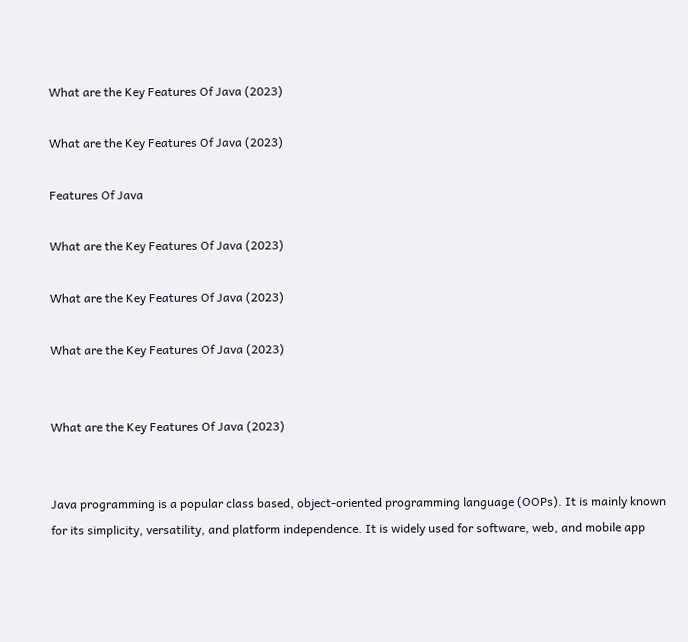What are the Key Features Of Java (2023)

What are the Key Features Of Java (2023)

Features Of Java

What are the Key Features Of Java (2023)

What are the Key Features Of Java (2023)

What are the Key Features Of Java (2023)


What are the Key Features Of Java (2023)


Java programming is a popular class based, object-oriented programming language (OOPs). It is mainly known for its simplicity, versatility, and platform independence. It is widely used for software, web, and mobile app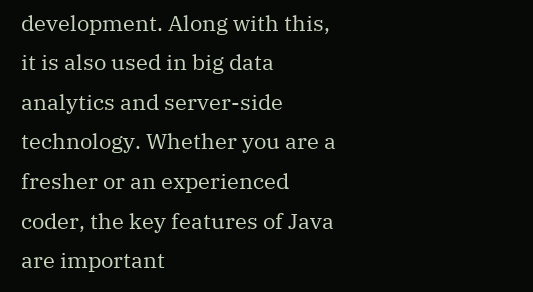development. Along with this, it is also used in big data analytics and server-side technology. Whether you are a fresher or an experienced coder, the key features of Java are important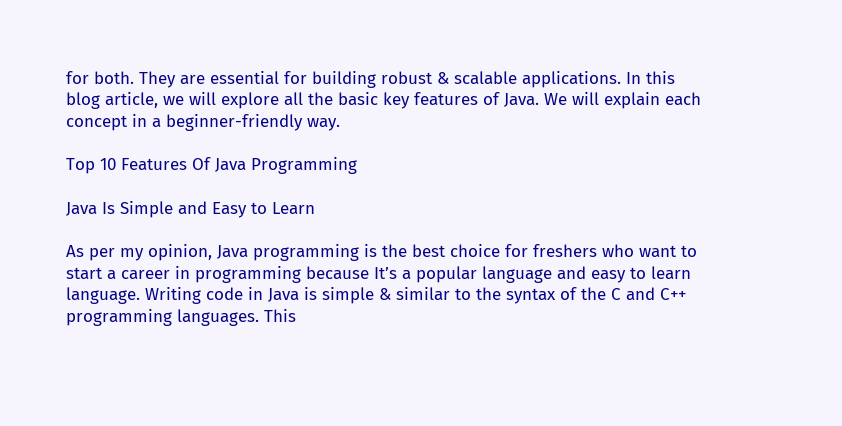for both. They are essential for building robust & scalable applications. In this blog article, we will explore all the basic key features of Java. We will explain each concept in a beginner-friendly way.

Top 10 Features Of Java Programming

Java Is Simple and Easy to Learn

As per my opinion, Java programming is the best choice for freshers who want to start a career in programming because It’s a popular language and easy to learn language. Writing code in Java is simple & similar to the syntax of the C and C++ programming languages. This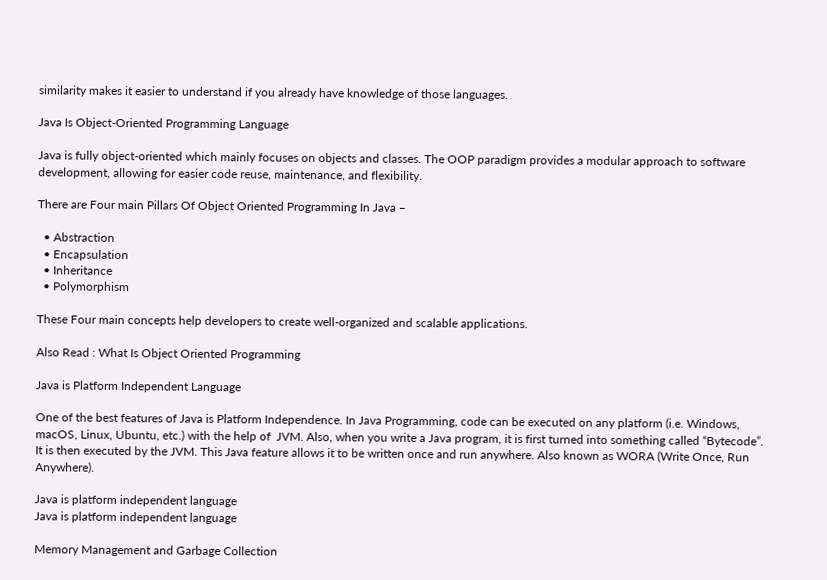similarity makes it easier to understand if you already have knowledge of those languages.

Java Is Object-Oriented Programming Language

Java is fully object-oriented which mainly focuses on objects and classes. The OOP paradigm provides a modular approach to software development, allowing for easier code reuse, maintenance, and flexibility.

There are Four main Pillars Of Object Oriented Programming In Java –

  • Abstraction
  • Encapsulation
  • Inheritance
  • Polymorphism

These Four main concepts help developers to create well-organized and scalable applications.

Also Read : What Is Object Oriented Programming

Java is Platform Independent Language

One of the best features of Java is Platform Independence. In Java Programming, code can be executed on any platform (i.e. Windows, macOS, Linux, Ubuntu, etc.) with the help of  JVM. Also, when you write a Java program, it is first turned into something called “Bytecode”. It is then executed by the JVM. This Java feature allows it to be written once and run anywhere. Also known as WORA (Write Once, Run Anywhere).

Java is platform independent language
Java is platform independent language

Memory Management and Garbage Collection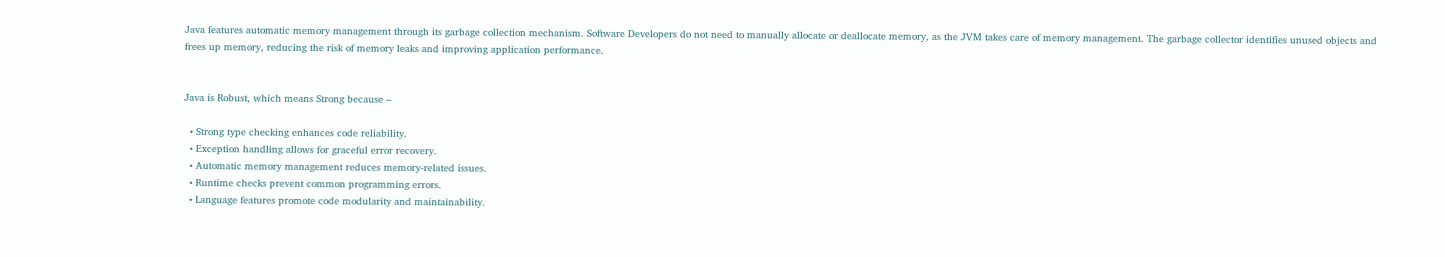Java features automatic memory management through its garbage collection mechanism. Software Developers do not need to manually allocate or deallocate memory, as the JVM takes care of memory management. The garbage collector identifies unused objects and frees up memory, reducing the risk of memory leaks and improving application performance.


Java is Robust, which means Strong because –

  • Strong type checking enhances code reliability.
  • Exception handling allows for graceful error recovery.
  • Automatic memory management reduces memory-related issues.
  • Runtime checks prevent common programming errors.
  • Language features promote code modularity and maintainability.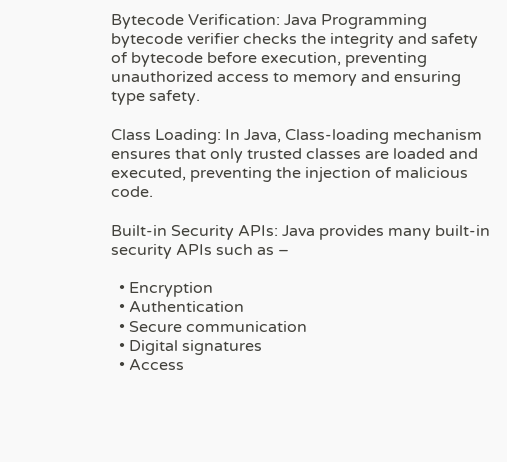Bytecode Verification: Java Programming bytecode verifier checks the integrity and safety of bytecode before execution, preventing unauthorized access to memory and ensuring type safety.

Class Loading: In Java, Class-loading mechanism ensures that only trusted classes are loaded and executed, preventing the injection of malicious code.

Built-in Security APIs: Java provides many built-in security APIs such as –

  • Encryption
  • Authentication
  • Secure communication
  • Digital signatures
  • Access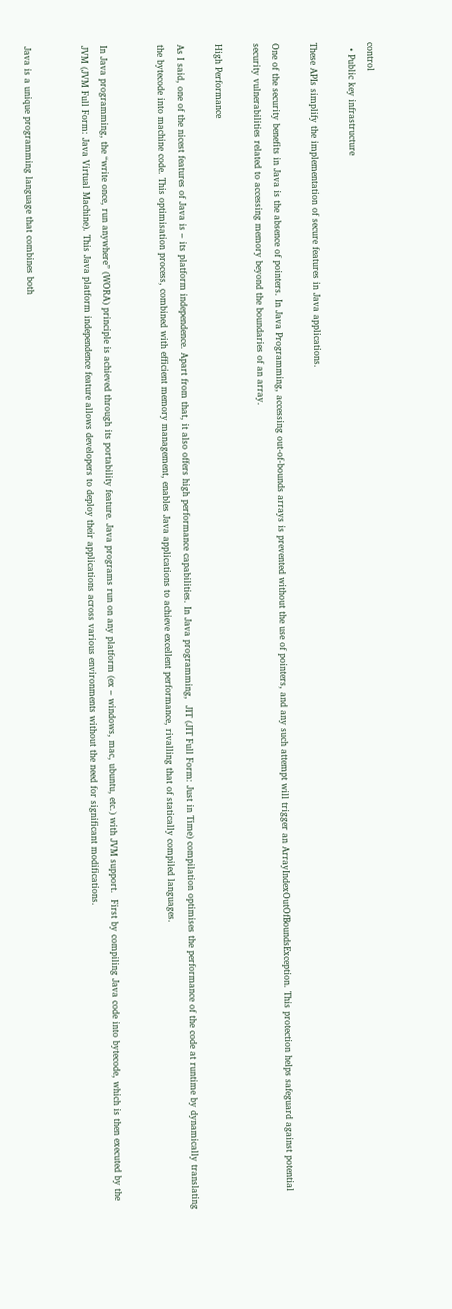control
  • Public key infrastructure

These APIs simplify the implementation of secure features in Java applications.

One of the security benefits in Java is the absence of pointers. In Java Programming, accessing out-of-bounds arrays is prevented without the use of pointers, and any such attempt will trigger an ArrayIndexOutOfBoundsException. This protection helps safeguard against potential security vulnerabilities related to accessing memory beyond the boundaries of an array.

High Performance

As I said, one of the nicest features of Java is – its platform independence. Apart from that, it also offers high performance capabilities. In Java programming,  JIT (JIT Full Form: Just in Time) compilation optimises the performance of the code at runtime by dynamically translating the bytecode into machine code. This optimisation process, combined with efficient memory management, enables Java applications to achieve excellent performance, rivalling that of statically compiled languages.


In Java programming, the “write once, run anywhere” (WORA) principle is achieved through its portability feature. Java programs run on any platform (ex – windows, mac, ubuntu, etc.) with JVM support.  First by compiling Java code into bytecode, which is then executed by the JVM (JVM Full Form: Java Virtual Machine). This Java platform independence feature allows developers to deploy their applications across various environments without the need for significant modifications.


Java is a unique programming language that combines both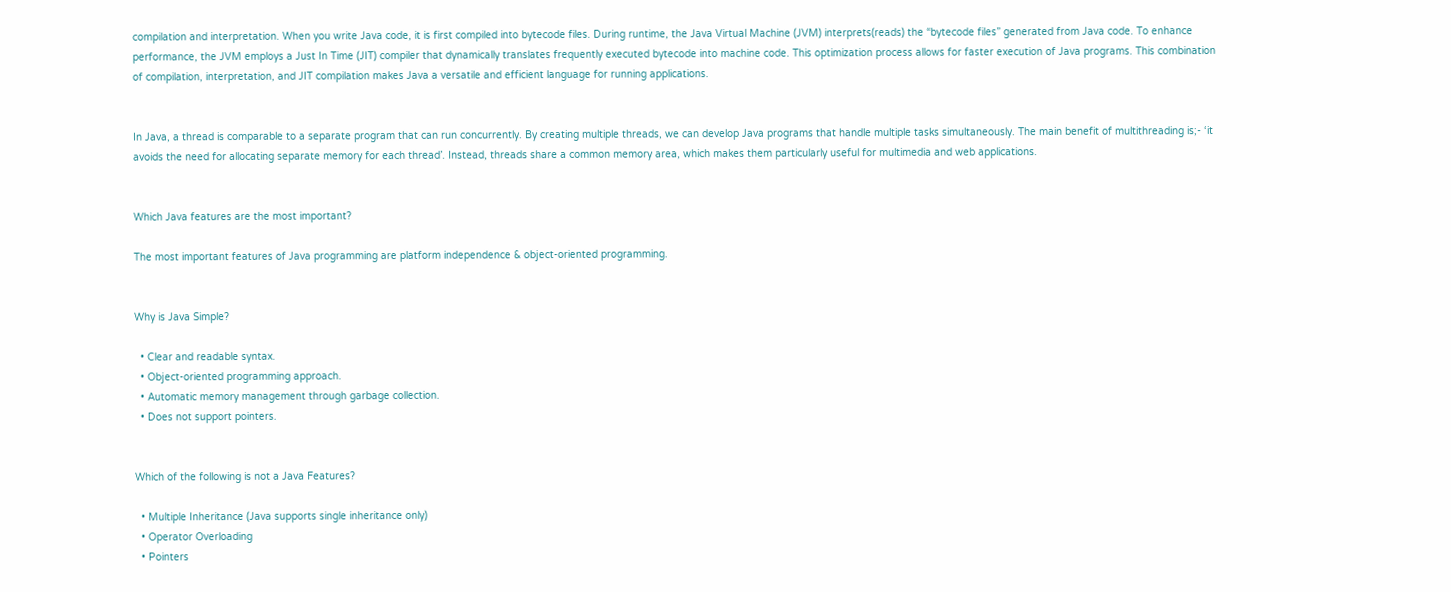compilation and interpretation. When you write Java code, it is first compiled into bytecode files. During runtime, the Java Virtual Machine (JVM) interprets(reads) the “bytecode files” generated from Java code. To enhance performance, the JVM employs a Just In Time (JIT) compiler that dynamically translates frequently executed bytecode into machine code. This optimization process allows for faster execution of Java programs. This combination of compilation, interpretation, and JIT compilation makes Java a versatile and efficient language for running applications.


In Java, a thread is comparable to a separate program that can run concurrently. By creating multiple threads, we can develop Java programs that handle multiple tasks simultaneously. The main benefit of multithreading is;- ‘it avoids the need for allocating separate memory for each thread’. Instead, threads share a common memory area, which makes them particularly useful for multimedia and web applications.


Which Java features are the most important?

The most important features of Java programming are platform independence & object-oriented programming.


Why is Java Simple?

  • Clear and readable syntax.
  • Object-oriented programming approach.
  • Automatic memory management through garbage collection.
  • Does not support pointers.


Which of the following is not a Java Features?

  • Multiple Inheritance (Java supports single inheritance only)
  • Operator Overloading
  • Pointers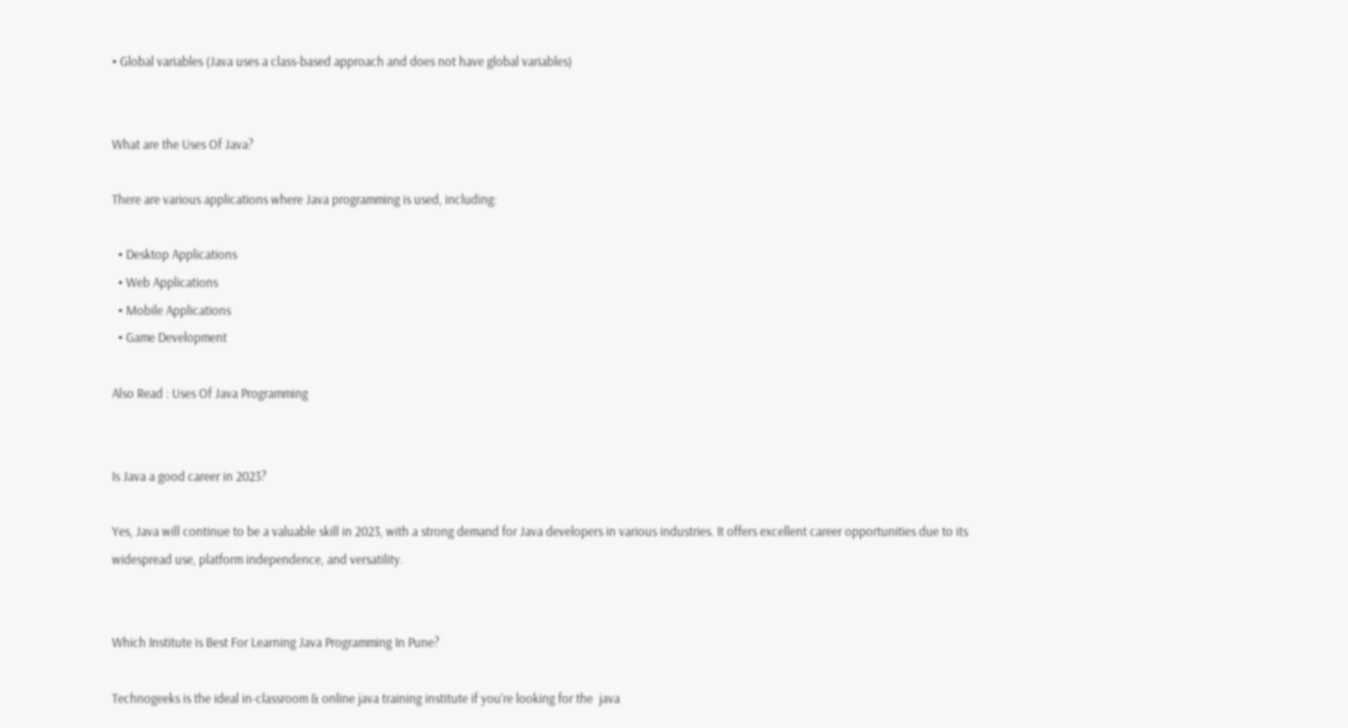• Global variables (Java uses a class-based approach and does not have global variables)


What are the Uses Of Java?

There are various applications where Java programming is used, including:

  • Desktop Applications
  • Web Applications
  • Mobile Applications
  • Game Development

Also Read : Uses Of Java Programming


Is Java a good career in 2023?

Yes, Java will continue to be a valuable skill in 2023, with a strong demand for Java developers in various industries. It offers excellent career opportunities due to its widespread use, platform independence, and versatility.


Which Institute is Best For Learning Java Programming In Pune?

Technogeeks is the ideal in-classroom & online java training institute if you’re looking for the  java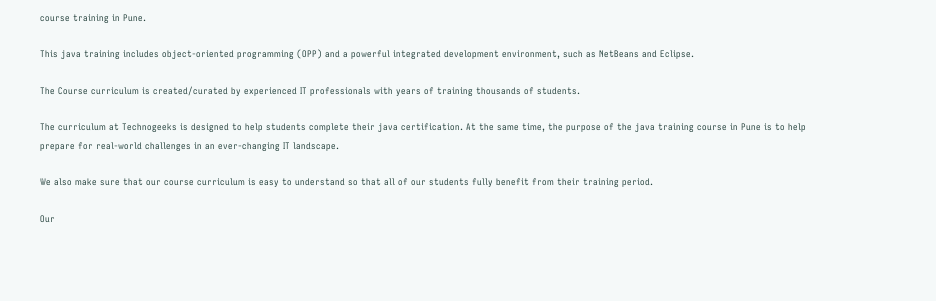course training in Pune.

This java training includes object-oriented programming (OPP) and a powerful integrated development environment, such as NetBeans and Eclipse.

The Course curriculum is created/curated by experienced IT professionals with years of training thousands of students.

The curriculum at Technogeeks is designed to help students complete their java certification. At the same time, the purpose of the java training course in Pune is to help prepare for real-world challenges in an ever-changing IT landscape.

We also make sure that our course curriculum is easy to understand so that all of our students fully benefit from their training period.

Our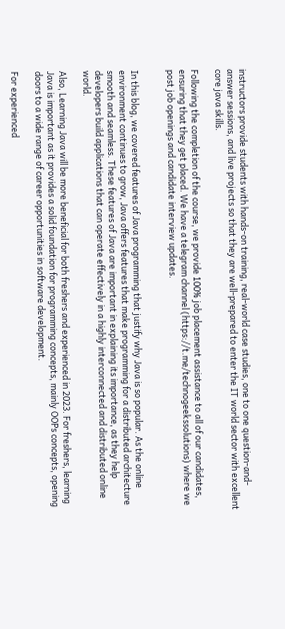instructors provide students with hands-on training, real-world case studies, one to one question-and-answer sessions, and live projects so that they are well-prepared to enter the IT world sector with excellent core java skills.

Following the completion of the course, we provide 100% job placement assistance to all of our candidates, ensuring that they get placed. We have a telegram channel (https://t.me/technogeekssolutions) where we post job openings and candidate interview updates.


In this blog, we covered features of Java programming that justify why Java is so popular. As the online environment continues to grow, Java offers features that make programming for a distributed architecture smooth and seamless. These features of Java are important in explaining its importance, as they help developers build applications that can operate effectively in a highly interconnected and distributed online world.

Also, Learning Java will be more beneficial for both freshers and experienced in 2023. For freshers, learning Java is important as it provides a solid foundation for programming concepts, mainly OOPs concepts, opening doors to a wide range of career opportunities in software development.

For experienced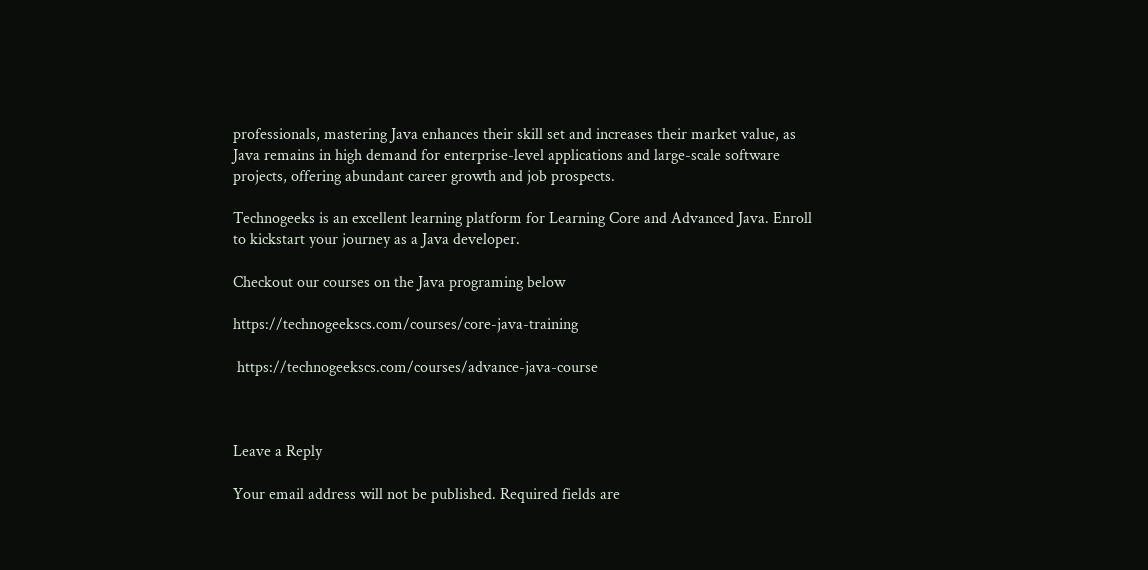professionals, mastering Java enhances their skill set and increases their market value, as Java remains in high demand for enterprise-level applications and large-scale software projects, offering abundant career growth and job prospects.

Technogeeks is an excellent learning platform for Learning Core and Advanced Java. Enroll to kickstart your journey as a Java developer.

Checkout our courses on the Java programing below

https://technogeekscs.com/courses/core-java-training

 https://technogeekscs.com/courses/advance-java-course



Leave a Reply

Your email address will not be published. Required fields are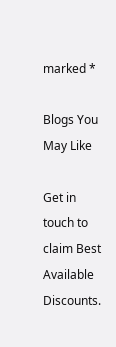marked *

Blogs You May Like

Get in touch to claim Best Available Discounts.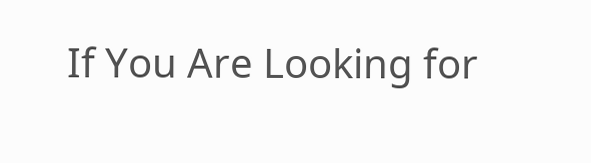If You Are Looking for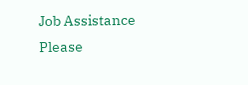Job Assistance Please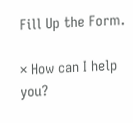Fill Up the Form.

× How can I help you?